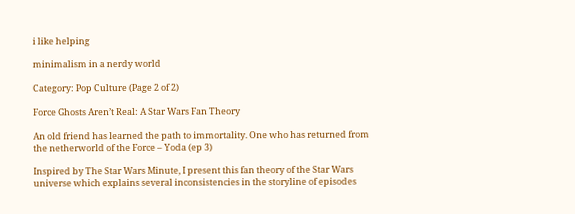i like helping

minimalism in a nerdy world

Category: Pop Culture (Page 2 of 2)

Force Ghosts Aren’t Real: A Star Wars Fan Theory

An old friend has learned the path to immortality. One who has returned from the netherworld of the Force – Yoda (ep 3)

Inspired by The Star Wars Minute, I present this fan theory of the Star Wars universe which explains several inconsistencies in the storyline of episodes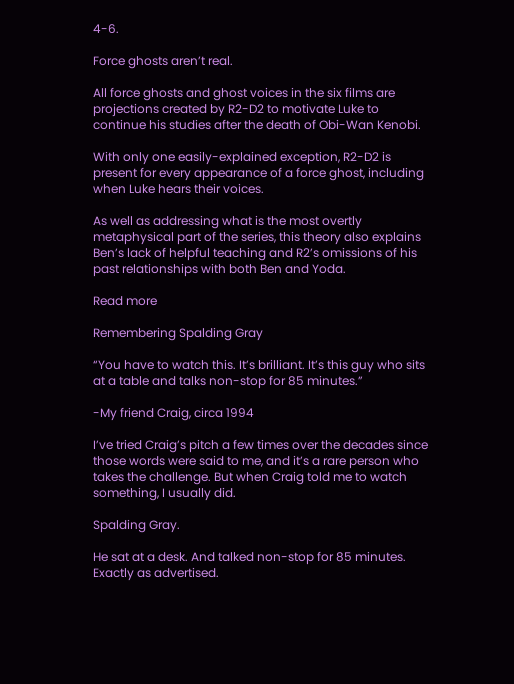4-6.

Force ghosts aren’t real.

All force ghosts and ghost voices in the six films are projections created by R2-D2 to motivate Luke to continue his studies after the death of Obi-Wan Kenobi.

With only one easily-explained exception, R2-D2 is present for every appearance of a force ghost, including when Luke hears their voices.

As well as addressing what is the most overtly metaphysical part of the series, this theory also explains Ben’s lack of helpful teaching and R2’s omissions of his past relationships with both Ben and Yoda.

Read more

Remembering Spalding Gray

“You have to watch this. It’s brilliant. It’s this guy who sits at a table and talks non-stop for 85 minutes.”

-My friend Craig, circa 1994

I’ve tried Craig’s pitch a few times over the decades since those words were said to me, and it’s a rare person who takes the challenge. But when Craig told me to watch something, I usually did.

Spalding Gray.

He sat at a desk. And talked non-stop for 85 minutes. Exactly as advertised.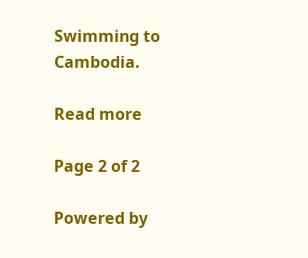Swimming to Cambodia.

Read more

Page 2 of 2

Powered by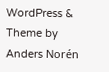WordPress & Theme by Anders Norén